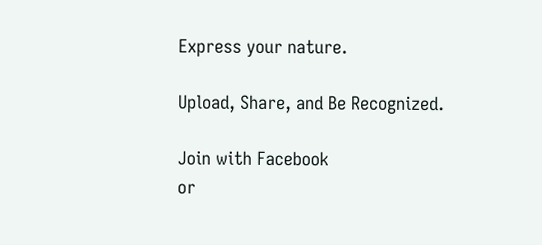Express your nature.

Upload, Share, and Be Recognized.

Join with Facebook
or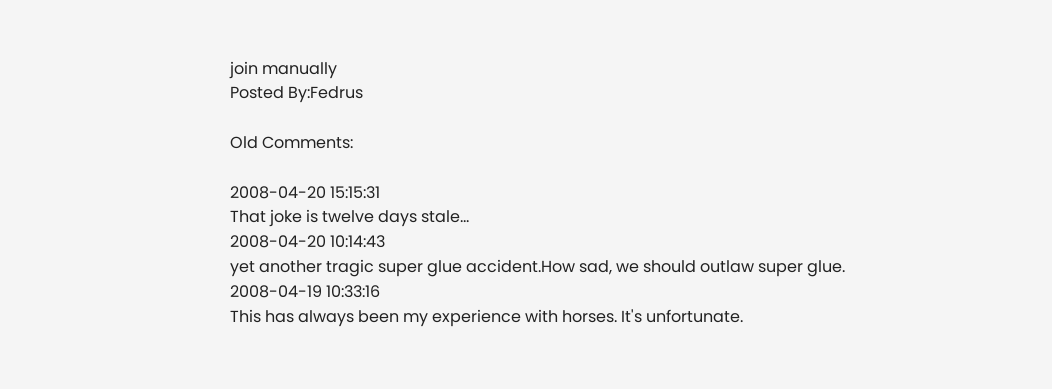join manually
Posted By:Fedrus

Old Comments:

2008-04-20 15:15:31
That joke is twelve days stale...
2008-04-20 10:14:43
yet another tragic super glue accident.How sad, we should outlaw super glue.
2008-04-19 10:33:16
This has always been my experience with horses. It's unfortunate.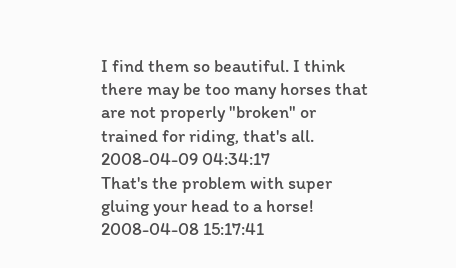I find them so beautiful. I think there may be too many horses that are not properly "broken" or trained for riding, that's all.
2008-04-09 04:34:17
That's the problem with super gluing your head to a horse!
2008-04-08 15:17:41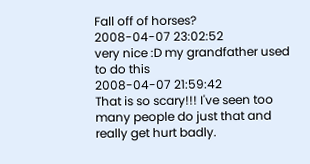Fall off of horses?
2008-04-07 23:02:52
very nice :D my grandfather used to do this
2008-04-07 21:59:42
That is so scary!!! I've seen too many people do just that and really get hurt badly.